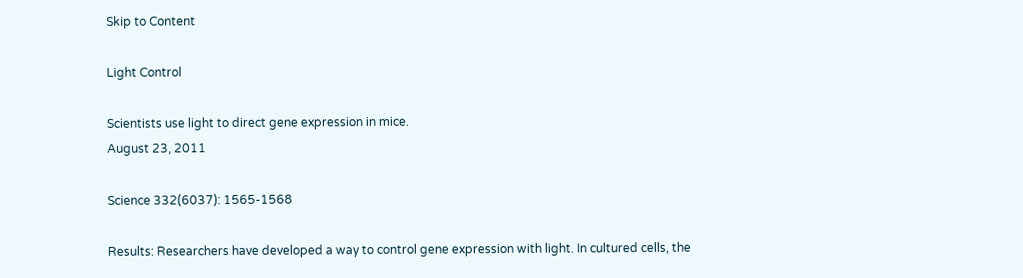Skip to Content

Light Control

Scientists use light to direct gene expression in mice.
August 23, 2011

Science 332(6037): 1565-1568

Results: Researchers have developed a way to control gene expression with light. In cultured cells, the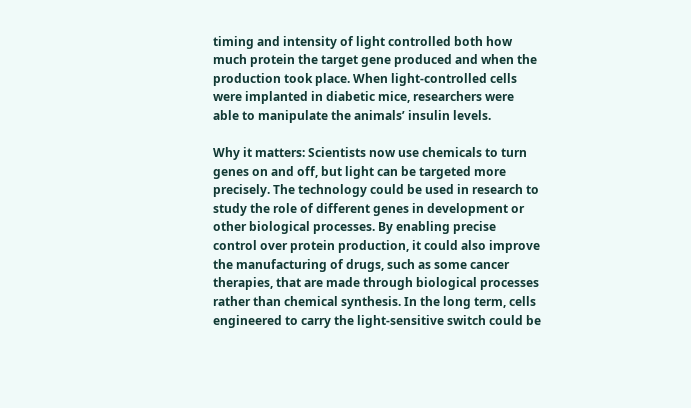timing and intensity of light controlled both how much protein the target gene produced and when the production took place. When light-controlled cells were implanted in diabetic mice, researchers were able to manipulate the animals’ insulin levels.

Why it matters: Scientists now use chemicals to turn genes on and off, but light can be targeted more precisely. The technology could be used in research to study the role of different genes in development or other biological processes. By enabling precise control over protein production, it could also improve the manufacturing of drugs, such as some cancer therapies, that are made through biological processes rather than chemical synthesis. In the long term, cells engineered to carry the light-sensitive switch could be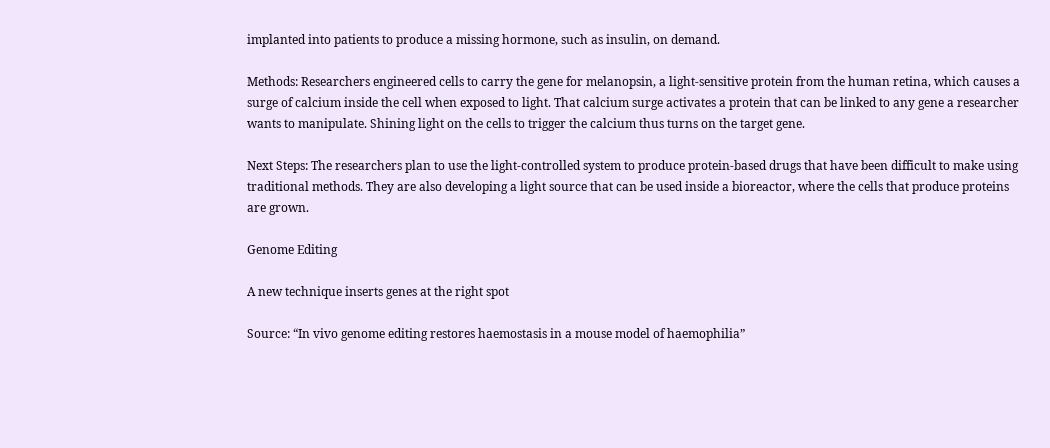implanted into patients to produce a missing hormone, such as insulin, on demand.

Methods: Researchers engineered cells to carry the gene for melanopsin, a light-sensitive protein from the human retina, which causes a surge of calcium inside the cell when exposed to light. That calcium surge activates a protein that can be linked to any gene a researcher wants to manipulate. Shining light on the cells to trigger the calcium thus turns on the target gene.

Next Steps: The researchers plan to use the light-controlled system to produce protein-based drugs that have been difficult to make using traditional methods. They are also developing a light source that can be used inside a bioreactor, where the cells that produce proteins are grown.

Genome Editing

A new technique inserts genes at the right spot

Source: “In vivo genome editing restores haemostasis in a mouse model of haemophilia”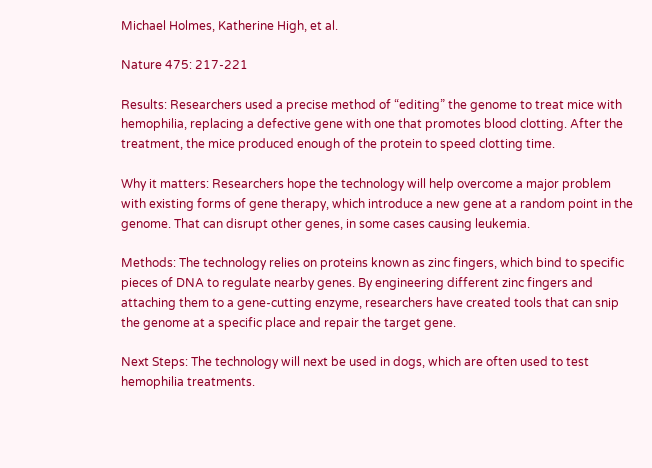Michael Holmes, Katherine High, et al.

Nature 475: 217-221

Results: Researchers used a precise method of “editing” the genome to treat mice with hemophilia, replacing a defective gene with one that promotes blood clotting. After the treatment, the mice produced enough of the protein to speed clotting time.

Why it matters: Researchers hope the technology will help overcome a major problem with existing forms of gene therapy, which introduce a new gene at a random point in the genome. That can disrupt other genes, in some cases causing leukemia.

Methods: The technology relies on proteins known as zinc fingers, which bind to specific pieces of DNA to regulate nearby genes. By engineering different zinc fingers and attaching them to a gene-cutting enzyme, researchers have created tools that can snip the genome at a specific place and repair the target gene.

Next Steps: The technology will next be used in dogs, which are often used to test hemophilia treatments.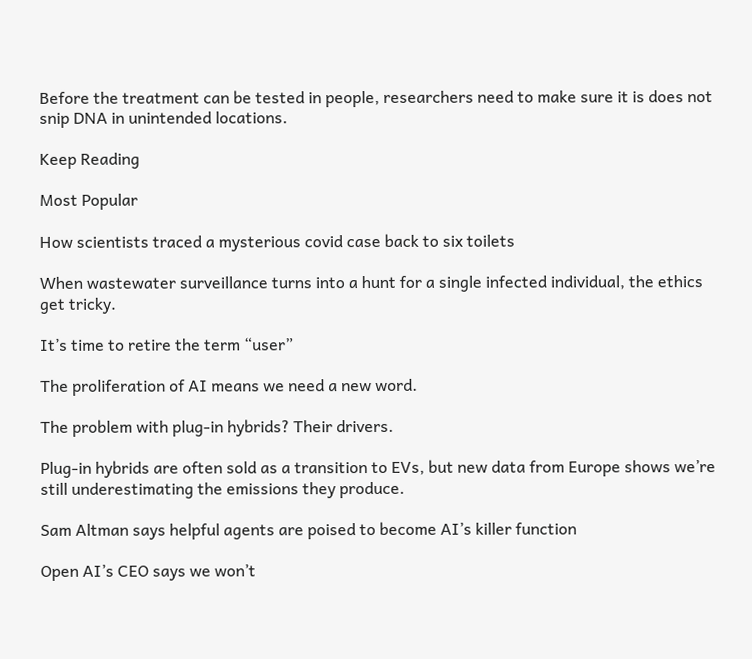Before the treatment can be tested in people, researchers need to make sure it is does not snip DNA in unintended locations.

Keep Reading

Most Popular

How scientists traced a mysterious covid case back to six toilets

When wastewater surveillance turns into a hunt for a single infected individual, the ethics get tricky.

It’s time to retire the term “user”

The proliferation of AI means we need a new word.

The problem with plug-in hybrids? Their drivers.

Plug-in hybrids are often sold as a transition to EVs, but new data from Europe shows we’re still underestimating the emissions they produce.

Sam Altman says helpful agents are poised to become AI’s killer function

Open AI’s CEO says we won’t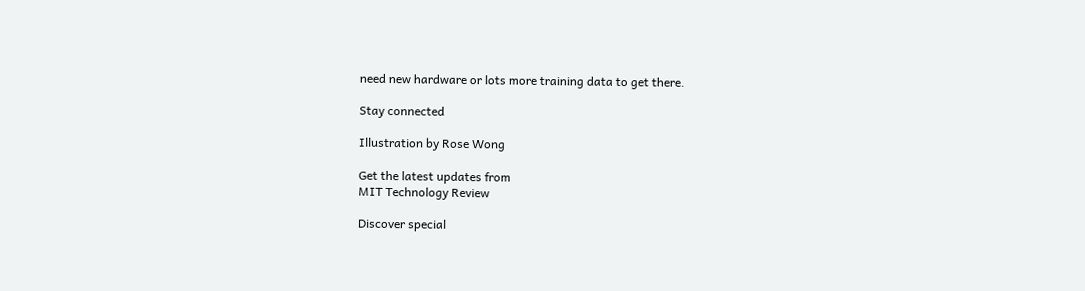need new hardware or lots more training data to get there.

Stay connected

Illustration by Rose Wong

Get the latest updates from
MIT Technology Review

Discover special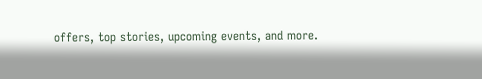offers, top stories, upcoming events, and more.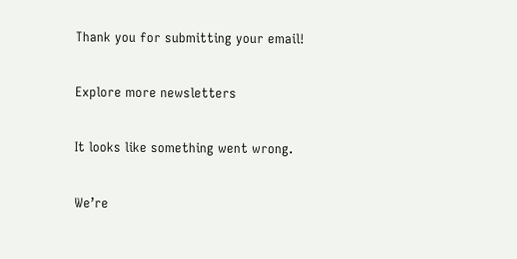Thank you for submitting your email!

Explore more newsletters

It looks like something went wrong.

We’re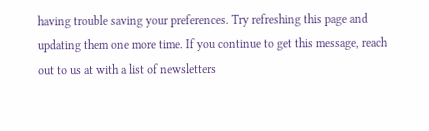having trouble saving your preferences. Try refreshing this page and updating them one more time. If you continue to get this message, reach out to us at with a list of newsletters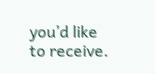you’d like to receive.